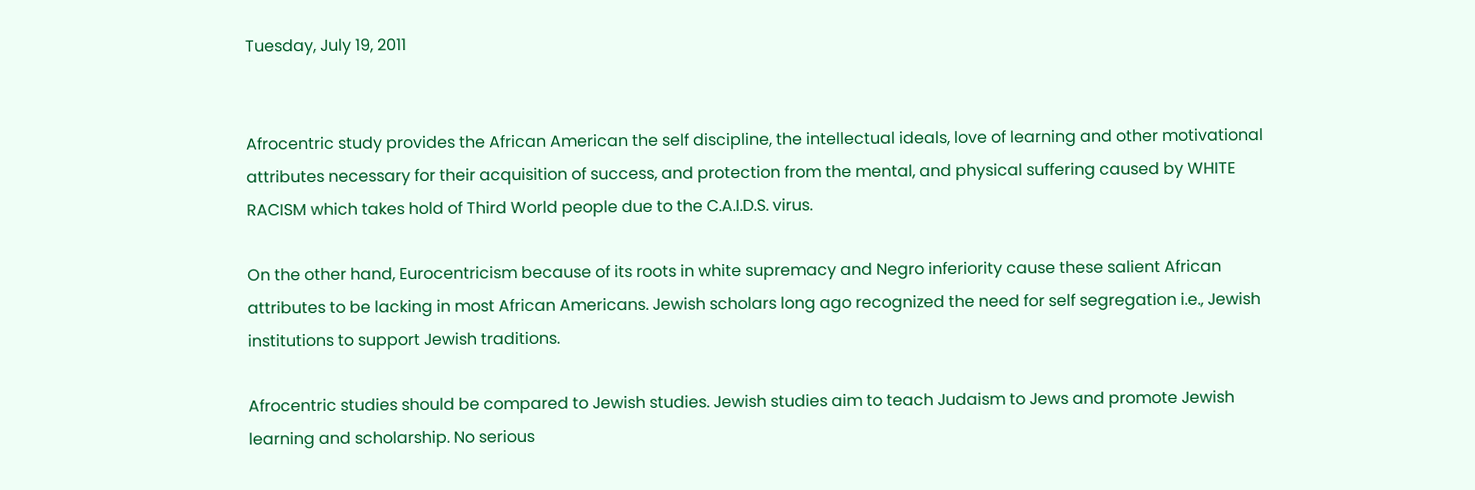Tuesday, July 19, 2011


Afrocentric study provides the African American the self discipline, the intellectual ideals, love of learning and other motivational attributes necessary for their acquisition of success, and protection from the mental, and physical suffering caused by WHITE RACISM which takes hold of Third World people due to the C.A.I.D.S. virus.

On the other hand, Eurocentricism because of its roots in white supremacy and Negro inferiority cause these salient African attributes to be lacking in most African Americans. Jewish scholars long ago recognized the need for self segregation i.e., Jewish institutions to support Jewish traditions.

Afrocentric studies should be compared to Jewish studies. Jewish studies aim to teach Judaism to Jews and promote Jewish learning and scholarship. No serious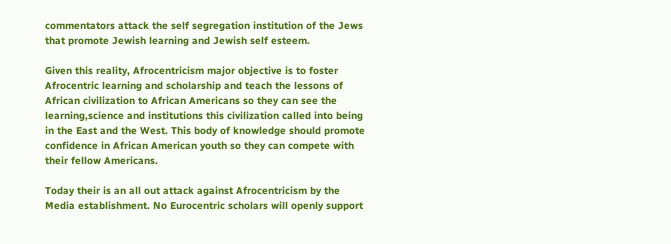commentators attack the self segregation institution of the Jews that promote Jewish learning and Jewish self esteem.

Given this reality, Afrocentricism major objective is to foster Afrocentric learning and scholarship and teach the lessons of African civilization to African Americans so they can see the learning,science and institutions this civilization called into being in the East and the West. This body of knowledge should promote confidence in African American youth so they can compete with their fellow Americans.

Today their is an all out attack against Afrocentricism by the Media establishment. No Eurocentric scholars will openly support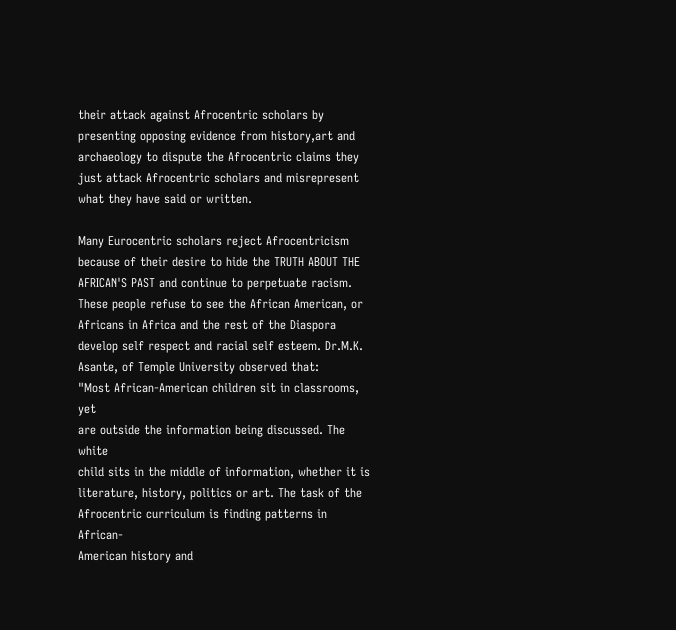their attack against Afrocentric scholars by presenting opposing evidence from history,art and archaeology to dispute the Afrocentric claims they just attack Afrocentric scholars and misrepresent what they have said or written.

Many Eurocentric scholars reject Afrocentricism because of their desire to hide the TRUTH ABOUT THE AFRICAN'S PAST and continue to perpetuate racism. These people refuse to see the African American, or Africans in Africa and the rest of the Diaspora develop self respect and racial self esteem. Dr.M.K.
Asante, of Temple University observed that:
"Most African-American children sit in classrooms, yet
are outside the information being discussed. The white
child sits in the middle of information, whether it is
literature, history, politics or art. The task of the
Afrocentric curriculum is finding patterns in African-
American history and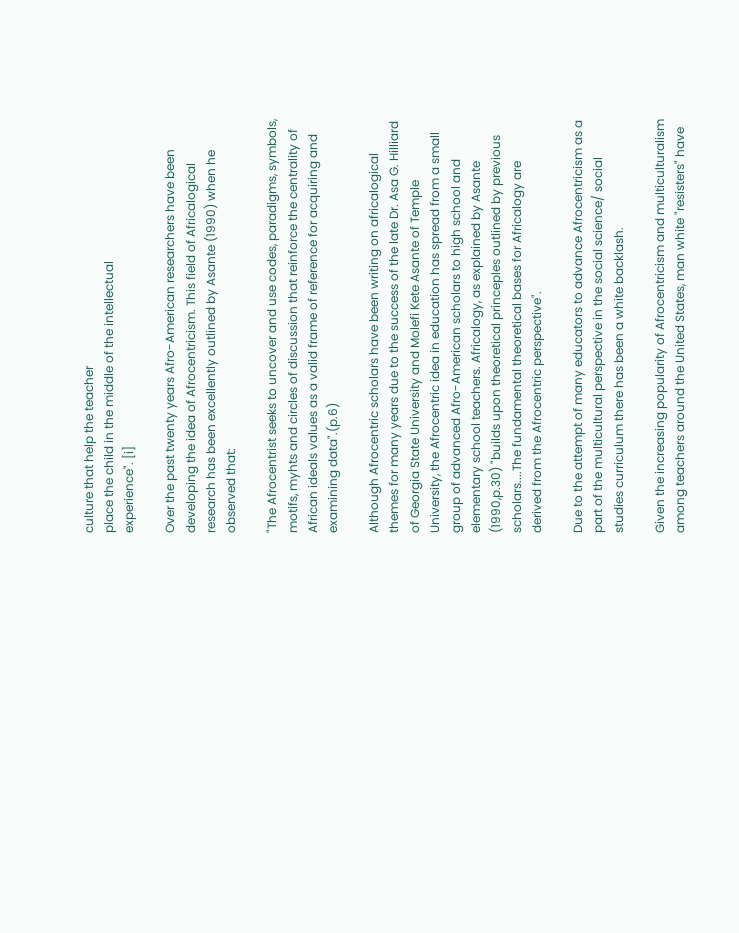culture that help the teacher
place the child in the middle of the intellectual
experience". [i]

Over the past twenty years Afro-American researchers have been developing the idea of Afrocentricism. This field of Africalogical research has been excellently outlined by Asante (1990) when he observed that:

"The Afrocentrist seeks to uncover and use codes, paradigms, symbols, motifs, myhts and circles of discussion that reinforce the centrality of African ideals values as a valid frame of reference for acquiring and examining data".(p.6)

Although Afrocentric scholars have been writing on africalogical themes for many years due to the success of the late Dr. Asa G. Hilliard of Georgia State University and Molefi Kete Asante of Temple University, the Afrocentric idea in education has spread from a small group of advanced Afro-American scholars to high school and elementary school teachers. Africalogy, as explained by Asante (1990,p.30) "builds upon theoretical princeples outlined by previous scholars....The fundamental theoretical bases for Africalogy are derived from the Afrocentric perspective".

Due to the attempt of many educators to advance Afrocentricism as a part of the multicultural perspective in the social science/ social studies curriculum there has been a white backlash.

Given the increasing popularity of Afrocentricism and multiculturalism among teachers around the United States, man white "resisters" have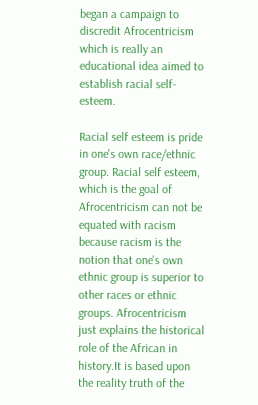began a campaign to discredit Afrocentricism which is really an educational idea aimed to establish racial self-esteem.

Racial self esteem is pride in one's own race/ethnic group. Racial self esteem, which is the goal of Afrocentricism can not be equated with racism because racism is the notion that one's own ethnic group is superior to other races or ethnic groups. Afrocentricism just explains the historical role of the African in history.It is based upon the reality truth of the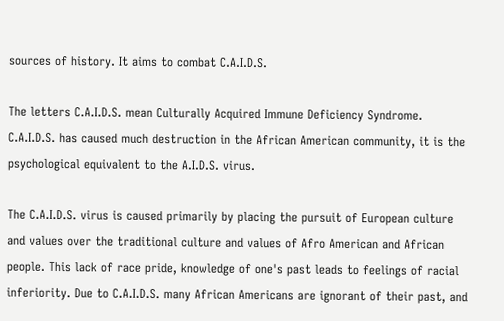sources of history. It aims to combat C.A.I.D.S.

The letters C.A.I.D.S. mean Culturally Acquired Immune Deficiency Syndrome. C.A.I.D.S. has caused much destruction in the African American community, it is the psychological equivalent to the A.I.D.S. virus.

The C.A.I.D.S. virus is caused primarily by placing the pursuit of European culture and values over the traditional culture and values of Afro American and African people. This lack of race pride, knowledge of one's past leads to feelings of racial inferiority. Due to C.A.I.D.S. many African Americans are ignorant of their past, and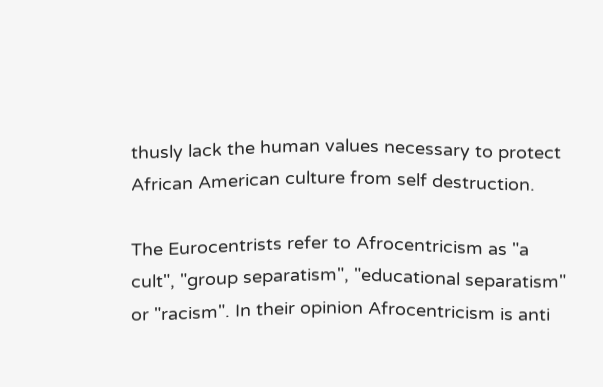thusly lack the human values necessary to protect African American culture from self destruction.

The Eurocentrists refer to Afrocentricism as "a cult", "group separatism", "educational separatism" or "racism". In their opinion Afrocentricism is anti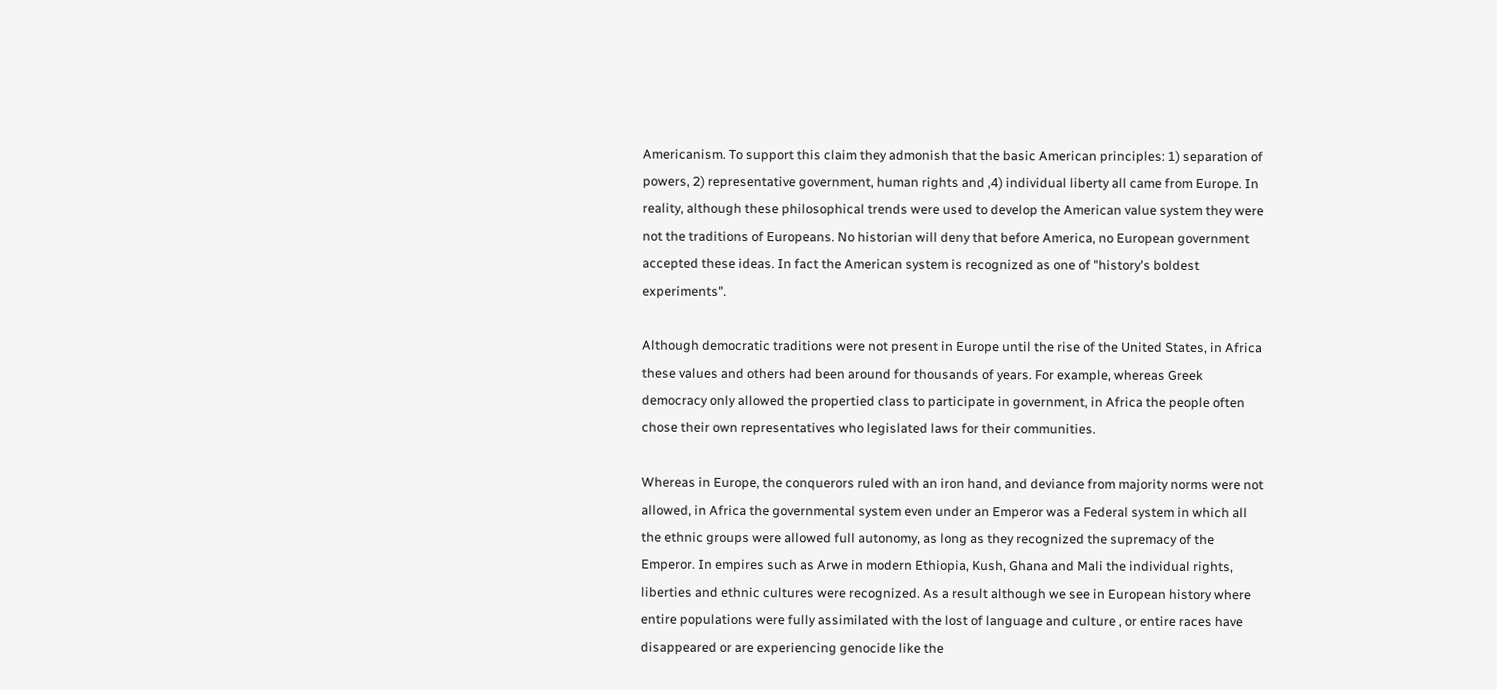Americanism. To support this claim they admonish that the basic American principles: 1) separation of powers, 2) representative government, human rights and ,4) individual liberty all came from Europe. In reality, although these philosophical trends were used to develop the American value system they were not the traditions of Europeans. No historian will deny that before America, no European government accepted these ideas. In fact the American system is recognized as one of "history's boldest experiments".

Although democratic traditions were not present in Europe until the rise of the United States, in Africa these values and others had been around for thousands of years. For example, whereas Greek democracy only allowed the propertied class to participate in government, in Africa the people often chose their own representatives who legislated laws for their communities.

Whereas in Europe, the conquerors ruled with an iron hand, and deviance from majority norms were not allowed, in Africa the governmental system even under an Emperor was a Federal system in which all the ethnic groups were allowed full autonomy, as long as they recognized the supremacy of the Emperor. In empires such as Arwe in modern Ethiopia, Kush, Ghana and Mali the individual rights, liberties and ethnic cultures were recognized. As a result although we see in European history where entire populations were fully assimilated with the lost of language and culture , or entire races have disappeared or are experiencing genocide like the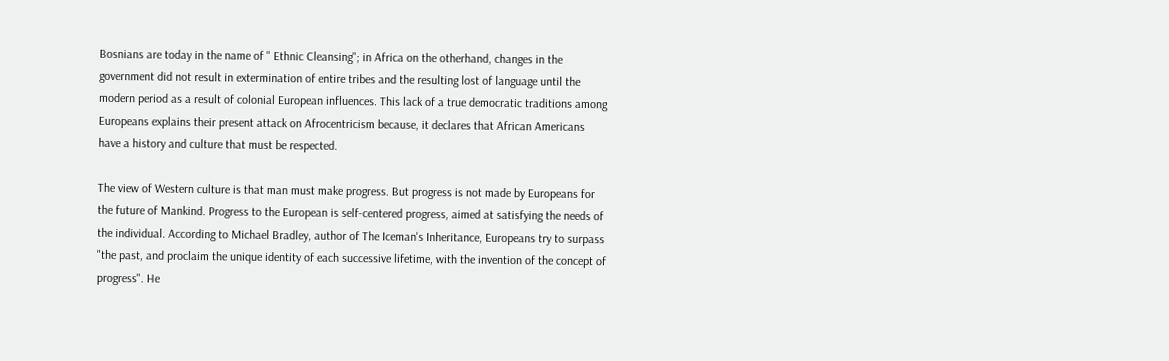Bosnians are today in the name of " Ethnic Cleansing"; in Africa on the otherhand, changes in the government did not result in extermination of entire tribes and the resulting lost of language until the modern period as a result of colonial European influences. This lack of a true democratic traditions among Europeans explains their present attack on Afrocentricism because, it declares that African Americans have a history and culture that must be respected.

The view of Western culture is that man must make progress. But progress is not made by Europeans for the future of Mankind. Progress to the European is self-centered progress, aimed at satisfying the needs of the individual. According to Michael Bradley, author of The Iceman's Inheritance, Europeans try to surpass "the past, and proclaim the unique identity of each successive lifetime, with the invention of the concept of progress". He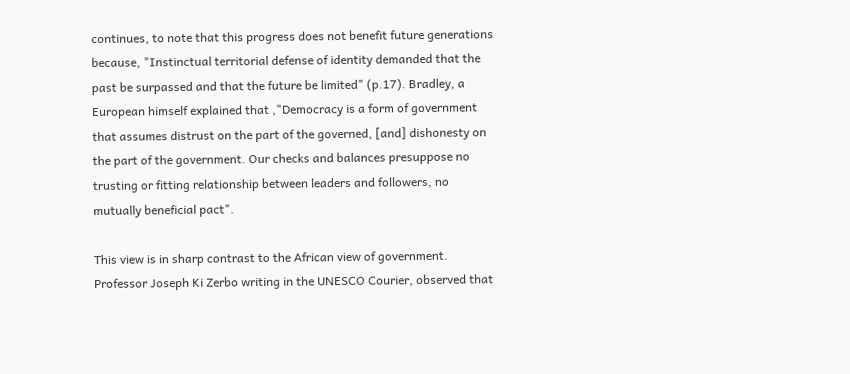continues, to note that this progress does not benefit future generations because, "Instinctual territorial defense of identity demanded that the past be surpassed and that the future be limited" (p.17). Bradley, a European himself explained that ,"Democracy is a form of government that assumes distrust on the part of the governed, [and] dishonesty on the part of the government. Our checks and balances presuppose no trusting or fitting relationship between leaders and followers, no mutually beneficial pact".

This view is in sharp contrast to the African view of government. Professor Joseph Ki Zerbo writing in the UNESCO Courier, observed that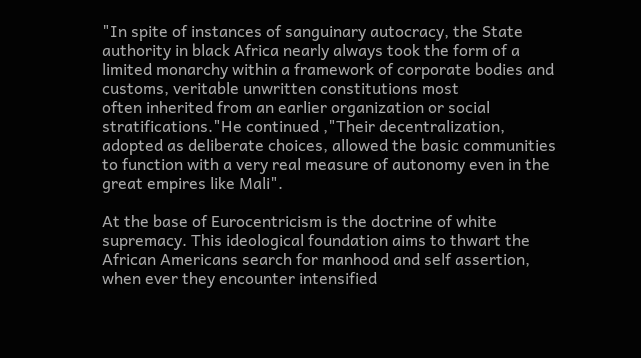"In spite of instances of sanguinary autocracy, the State authority in black Africa nearly always took the form of a limited monarchy within a framework of corporate bodies and customs, veritable unwritten constitutions most
often inherited from an earlier organization or social stratifications."He continued ,"Their decentralization, adopted as deliberate choices, allowed the basic communities to function with a very real measure of autonomy even in the great empires like Mali".

At the base of Eurocentricism is the doctrine of white supremacy. This ideological foundation aims to thwart the African Americans search for manhood and self assertion, when ever they encounter intensified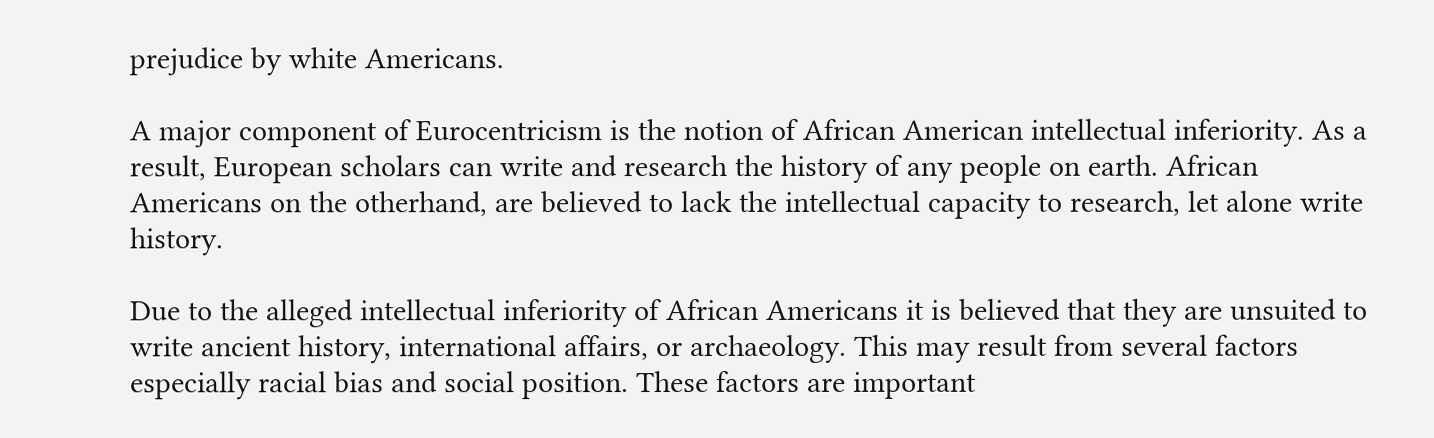prejudice by white Americans.

A major component of Eurocentricism is the notion of African American intellectual inferiority. As a result, European scholars can write and research the history of any people on earth. African Americans on the otherhand, are believed to lack the intellectual capacity to research, let alone write history.

Due to the alleged intellectual inferiority of African Americans it is believed that they are unsuited to write ancient history, international affairs, or archaeology. This may result from several factors especially racial bias and social position. These factors are important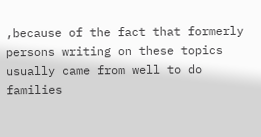,because of the fact that formerly persons writing on these topics usually came from well to do families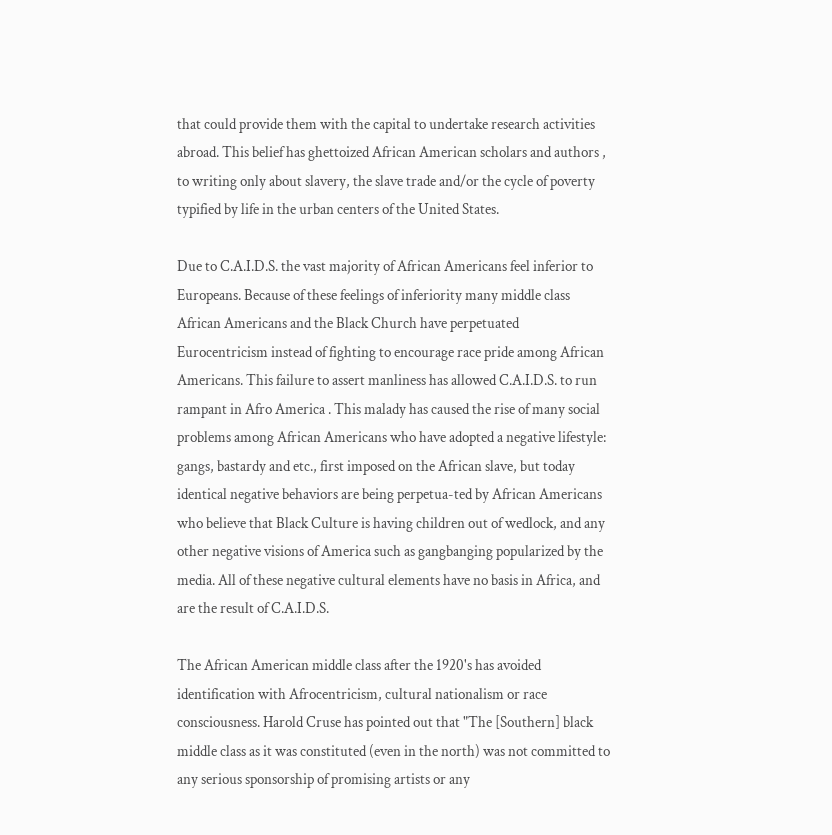that could provide them with the capital to undertake research activities abroad. This belief has ghettoized African American scholars and authors , to writing only about slavery, the slave trade and/or the cycle of poverty typified by life in the urban centers of the United States.

Due to C.A.I.D.S. the vast majority of African Americans feel inferior to Europeans. Because of these feelings of inferiority many middle class African Americans and the Black Church have perpetuated Eurocentricism instead of fighting to encourage race pride among African Americans. This failure to assert manliness has allowed C.A.I.D.S. to run rampant in Afro America . This malady has caused the rise of many social problems among African Americans who have adopted a negative lifestyle: gangs, bastardy and etc., first imposed on the African slave, but today identical negative behaviors are being perpetua-ted by African Americans who believe that Black Culture is having children out of wedlock, and any other negative visions of America such as gangbanging popularized by the media. All of these negative cultural elements have no basis in Africa, and are the result of C.A.I.D.S.

The African American middle class after the 1920's has avoided identification with Afrocentricism, cultural nationalism or race consciousness. Harold Cruse has pointed out that "The [Southern] black middle class as it was constituted (even in the north) was not committed to any serious sponsorship of promising artists or any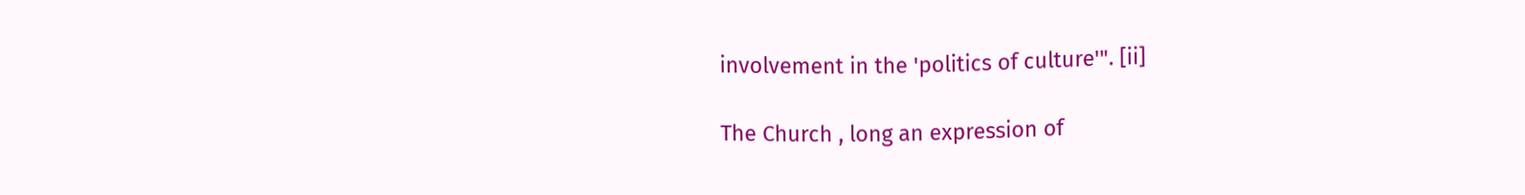involvement in the 'politics of culture'". [ii]

The Church , long an expression of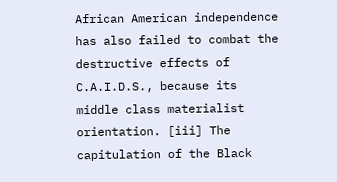African American independence has also failed to combat the destructive effects of C.A.I.D.S., because its middle class materialist orientation. [iii] The capitulation of the Black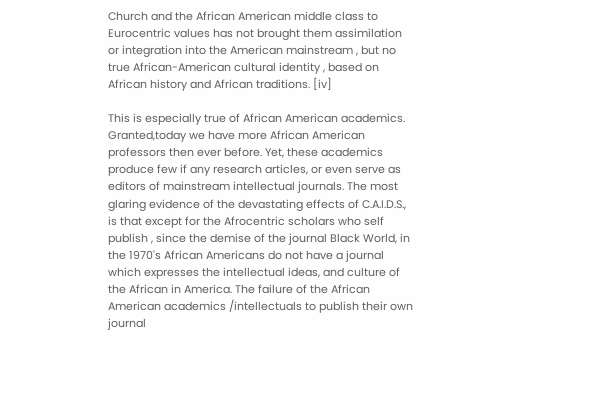Church and the African American middle class to Eurocentric values has not brought them assimilation or integration into the American mainstream , but no true African-American cultural identity , based on African history and African traditions. [iv]

This is especially true of African American academics. Granted,today we have more African American professors then ever before. Yet, these academics produce few if any research articles, or even serve as editors of mainstream intellectual journals. The most glaring evidence of the devastating effects of C.A.I.D.S., is that except for the Afrocentric scholars who self publish , since the demise of the journal Black World, in the 1970's African Americans do not have a journal which expresses the intellectual ideas, and culture of the African in America. The failure of the African American academics /intellectuals to publish their own journal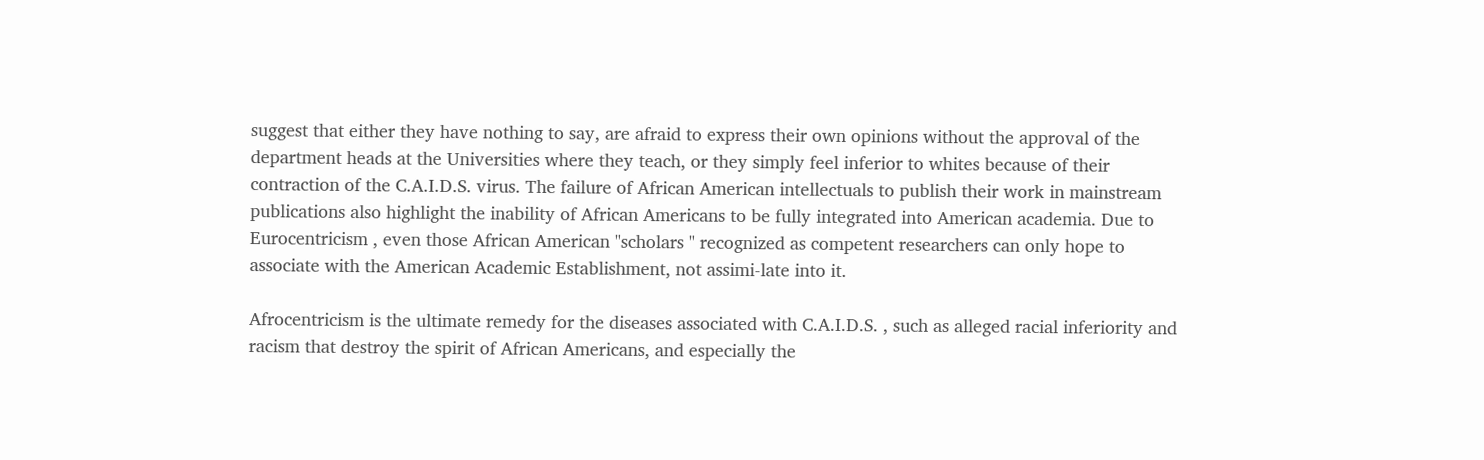suggest that either they have nothing to say, are afraid to express their own opinions without the approval of the department heads at the Universities where they teach, or they simply feel inferior to whites because of their contraction of the C.A.I.D.S. virus. The failure of African American intellectuals to publish their work in mainstream publications also highlight the inability of African Americans to be fully integrated into American academia. Due to Eurocentricism , even those African American "scholars " recognized as competent researchers can only hope to associate with the American Academic Establishment, not assimi-late into it.

Afrocentricism is the ultimate remedy for the diseases associated with C.A.I.D.S. , such as alleged racial inferiority and racism that destroy the spirit of African Americans, and especially the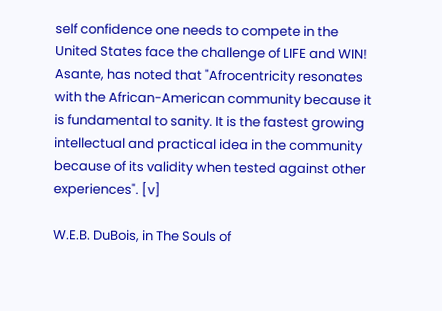self confidence one needs to compete in the United States face the challenge of LIFE and WIN! Asante, has noted that "Afrocentricity resonates with the African-American community because it is fundamental to sanity. It is the fastest growing intellectual and practical idea in the community because of its validity when tested against other experiences". [v]

W.E.B. DuBois, in The Souls of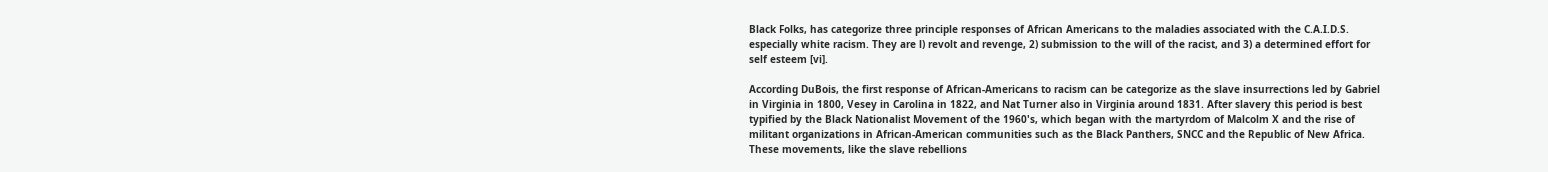Black Folks, has categorize three principle responses of African Americans to the maladies associated with the C.A.I.D.S. especially white racism. They are l) revolt and revenge, 2) submission to the will of the racist, and 3) a determined effort for self esteem [vi].

According DuBois, the first response of African-Americans to racism can be categorize as the slave insurrections led by Gabriel in Virginia in 1800, Vesey in Carolina in 1822, and Nat Turner also in Virginia around 1831. After slavery this period is best typified by the Black Nationalist Movement of the 1960's, which began with the martyrdom of Malcolm X and the rise of militant organizations in African-American communities such as the Black Panthers, SNCC and the Republic of New Africa. These movements, like the slave rebellions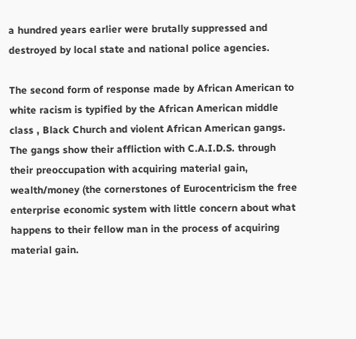a hundred years earlier were brutally suppressed and destroyed by local state and national police agencies.

The second form of response made by African American to white racism is typified by the African American middle class , Black Church and violent African American gangs. The gangs show their affliction with C.A.I.D.S. through their preoccupation with acquiring material gain, wealth/money (the cornerstones of Eurocentricism the free enterprise economic system with little concern about what happens to their fellow man in the process of acquiring material gain.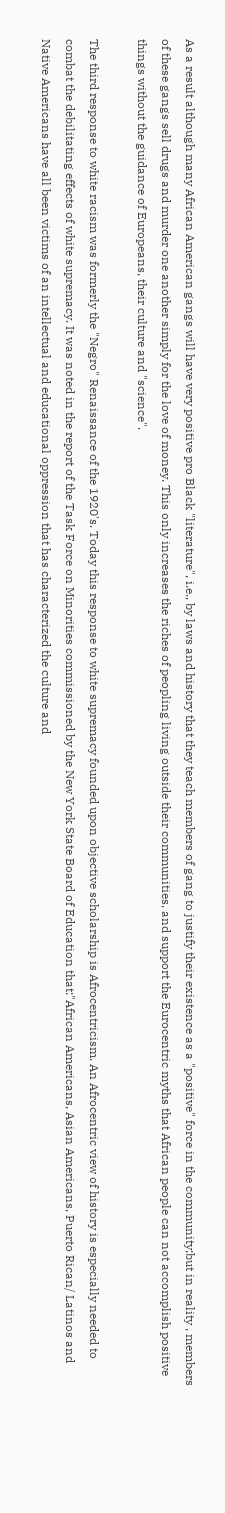As a result although many African American gangs will have very positive pro Black "literature", i.e., by laws and history that they teach members of gang to justify their existence as a "positive" force in the community;but in reality , members of these gangs sell drugs and murder one another simply for the love of money. This only increases the riches of peopling living outside their communities, and support the Eurocentric myths that African people can not accomplish positive things without the guidance of Europeans, their culture and "science".

The third response to white racism was formerly the "Negro" Renaissance of the 1920's. Today this response to white supremacy founded upon objective scholarship is Afrocentricism. An Afrocentric view of history is especially needed to combat the debilitating effects of white supremacy. It was noted in the report of the Task Force on Minorities commissioned by the New York State Board of Education that:"African Americans, Asian Americans, Puerto Rican/ Latinos and Native Americans have all been victims of an intellectual and educational oppression that has characterized the culture and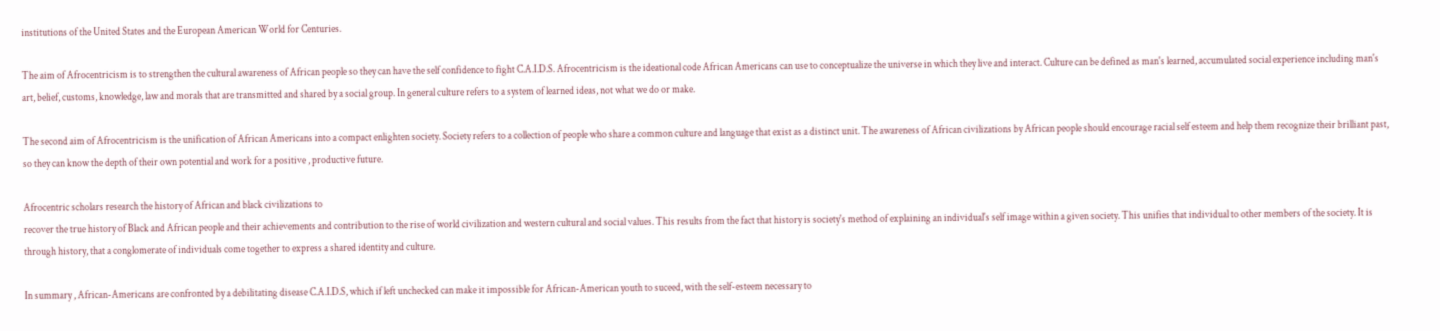institutions of the United States and the European American World for Centuries.

The aim of Afrocentricism is to strengthen the cultural awareness of African people so they can have the self confidence to fight C.A.I.D.S. Afrocentricism is the ideational code African Americans can use to conceptualize the universe in which they live and interact. Culture can be defined as man's learned, accumulated social experience including man's art, belief, customs, knowledge, law and morals that are transmitted and shared by a social group. In general culture refers to a system of learned ideas, not what we do or make.

The second aim of Afrocentricism is the unification of African Americans into a compact enlighten society. Society refers to a collection of people who share a common culture and language that exist as a distinct unit. The awareness of African civilizations by African people should encourage racial self esteem and help them recognize their brilliant past, so they can know the depth of their own potential and work for a positive , productive future.

Afrocentric scholars research the history of African and black civilizations to
recover the true history of Black and African people and their achievements and contribution to the rise of world civilization and western cultural and social values. This results from the fact that history is society's method of explaining an individual's self image within a given society. This unifies that individual to other members of the society. It is through history, that a conglomerate of individuals come together to express a shared identity and culture.

In summary , African-Americans are confronted by a debilitating disease C.A.I.D.S, which if left unchecked can make it impossible for African-American youth to suceed, with the self-esteem necessary to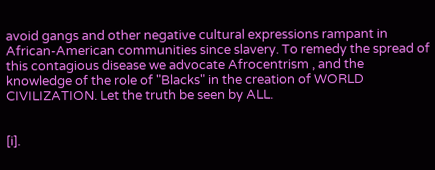avoid gangs and other negative cultural expressions rampant in African-American communities since slavery. To remedy the spread of this contagious disease we advocate Afrocentrism , and the knowledge of the role of "Blacks" in the creation of WORLD CIVILIZATION. Let the truth be seen by ALL.


[i].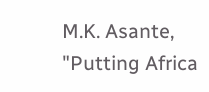M.K. Asante, "Putting Africa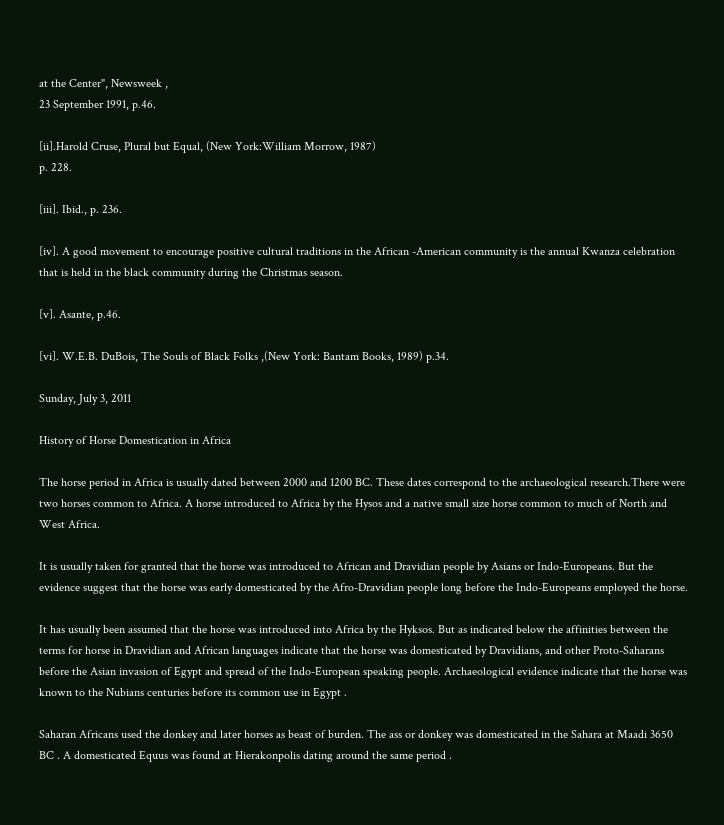at the Center", Newsweek ,
23 September 1991, p.46.

[ii].Harold Cruse, Plural but Equal, (New York:William Morrow, 1987)
p. 228.

[iii]. Ibid., p. 236.

[iv]. A good movement to encourage positive cultural traditions in the African -American community is the annual Kwanza celebration that is held in the black community during the Christmas season.

[v]. Asante, p.46.

[vi]. W.E.B. DuBois, The Souls of Black Folks ,(New York: Bantam Books, 1989) p.34.

Sunday, July 3, 2011

History of Horse Domestication in Africa

The horse period in Africa is usually dated between 2000 and 1200 BC. These dates correspond to the archaeological research.There were two horses common to Africa. A horse introduced to Africa by the Hysos and a native small size horse common to much of North and West Africa.

It is usually taken for granted that the horse was introduced to African and Dravidian people by Asians or Indo-Europeans. But the evidence suggest that the horse was early domesticated by the Afro-Dravidian people long before the Indo-Europeans employed the horse.

It has usually been assumed that the horse was introduced into Africa by the Hyksos. But as indicated below the affinities between the terms for horse in Dravidian and African languages indicate that the horse was domesticated by Dravidians, and other Proto-Saharans before the Asian invasion of Egypt and spread of the Indo-European speaking people. Archaeological evidence indicate that the horse was known to the Nubians centuries before its common use in Egypt .

Saharan Africans used the donkey and later horses as beast of burden. The ass or donkey was domesticated in the Sahara at Maadi 3650 BC . A domesticated Equus was found at Hierakonpolis dating around the same period .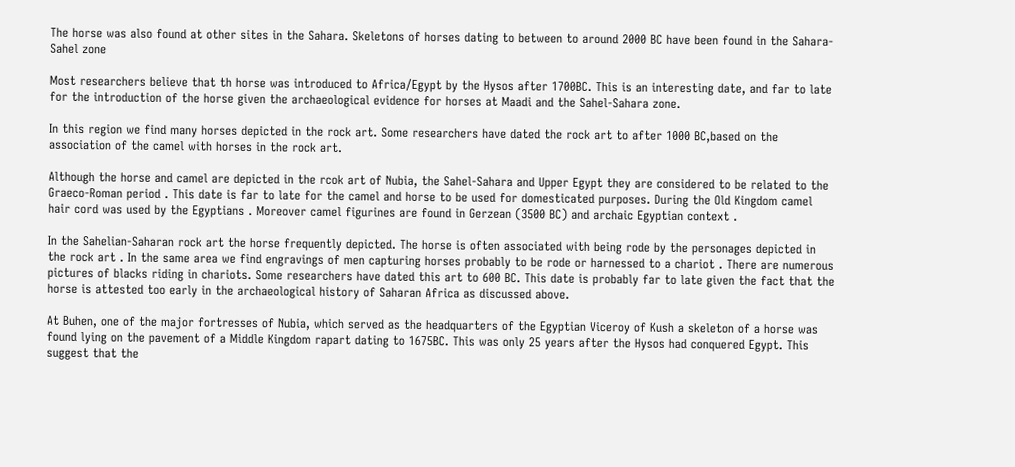The horse was also found at other sites in the Sahara. Skeletons of horses dating to between to around 2000 BC have been found in the Sahara-Sahel zone

Most researchers believe that th horse was introduced to Africa/Egypt by the Hysos after 1700BC. This is an interesting date, and far to late for the introduction of the horse given the archaeological evidence for horses at Maadi and the Sahel-Sahara zone.

In this region we find many horses depicted in the rock art. Some researchers have dated the rock art to after 1000 BC,based on the association of the camel with horses in the rock art.

Although the horse and camel are depicted in the rcok art of Nubia, the Sahel-Sahara and Upper Egypt they are considered to be related to the Graeco-Roman period . This date is far to late for the camel and horse to be used for domesticated purposes. During the Old Kingdom camel hair cord was used by the Egyptians . Moreover camel figurines are found in Gerzean (3500 BC) and archaic Egyptian context .

In the Sahelian-Saharan rock art the horse frequently depicted. The horse is often associated with being rode by the personages depicted in the rock art . In the same area we find engravings of men capturing horses probably to be rode or harnessed to a chariot . There are numerous pictures of blacks riding in chariots. Some researchers have dated this art to 600 BC. This date is probably far to late given the fact that the horse is attested too early in the archaeological history of Saharan Africa as discussed above.

At Buhen, one of the major fortresses of Nubia, which served as the headquarters of the Egyptian Viceroy of Kush a skeleton of a horse was found lying on the pavement of a Middle Kingdom rapart dating to 1675BC. This was only 25 years after the Hysos had conquered Egypt. This suggest that the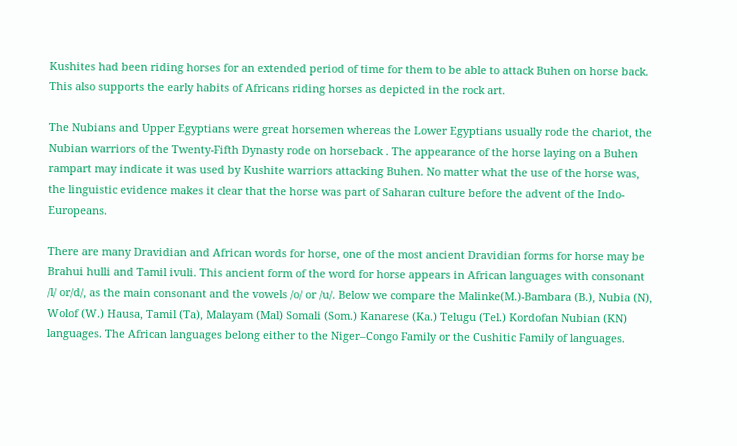Kushites had been riding horses for an extended period of time for them to be able to attack Buhen on horse back. This also supports the early habits of Africans riding horses as depicted in the rock art.

The Nubians and Upper Egyptians were great horsemen whereas the Lower Egyptians usually rode the chariot, the Nubian warriors of the Twenty-Fifth Dynasty rode on horseback . The appearance of the horse laying on a Buhen rampart may indicate it was used by Kushite warriors attacking Buhen. No matter what the use of the horse was, the linguistic evidence makes it clear that the horse was part of Saharan culture before the advent of the Indo-Europeans.

There are many Dravidian and African words for horse, one of the most ancient Dravidian forms for horse may be Brahui hulli and Tamil ivuli. This ancient form of the word for horse appears in African languages with consonant /l/ or/d/, as the main consonant and the vowels /o/ or /u/. Below we compare the Malinke(M.)-Bambara (B.), Nubia (N), Wolof (W.) Hausa, Tamil (Ta), Malayam (Mal) Somali (Som.) Kanarese (Ka.) Telugu (Tel.) Kordofan Nubian (KN) languages. The African languages belong either to the Niger–Congo Family or the Cushitic Family of languages.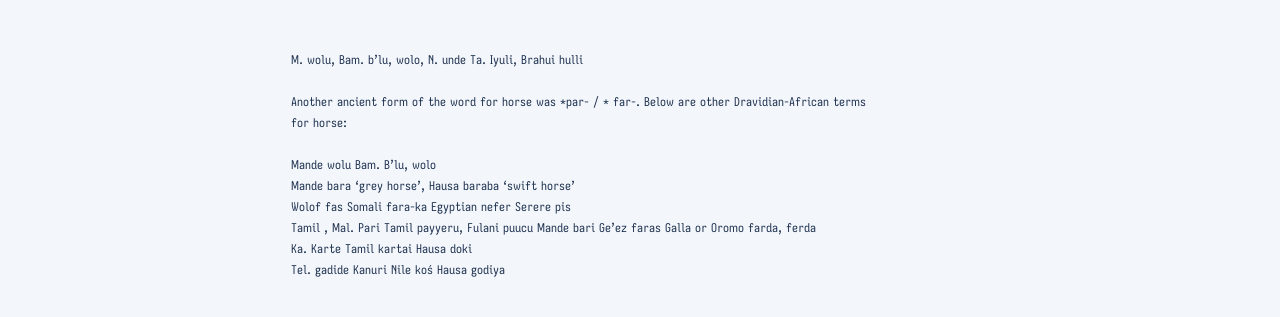M. wolu, Bam. b’lu, wolo, N. unde Ta. Iyuli, Brahui hulli

Another ancient form of the word for horse was *par- / * far-. Below are other Dravidian-African terms for horse:

Mande wolu Bam. B’lu, wolo
Mande bara ‘grey horse’, Hausa baraba ‘swift horse’
Wolof fas Somali fara-ka Egyptian nefer Serere pis
Tamil , Mal. Pari Tamil payyeru, Fulani puucu Mande bari Ge’ez faras Galla or Oromo farda, ferda
Ka. Karte Tamil kartai Hausa doki
Tel. gadide Kanuri Nile koś Hausa godiya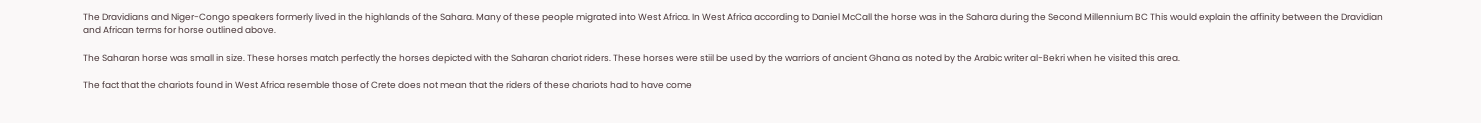The Dravidians and Niger-Congo speakers formerly lived in the highlands of the Sahara. Many of these people migrated into West Africa. In West Africa according to Daniel McCall the horse was in the Sahara during the Second Millennium BC This would explain the affinity between the Dravidian and African terms for horse outlined above.

The Saharan horse was small in size. These horses match perfectly the horses depicted with the Saharan chariot riders. These horses were stiil be used by the warriors of ancient Ghana as noted by the Arabic writer al-Bekri when he visited this area.

The fact that the chariots found in West Africa resemble those of Crete does not mean that the riders of these chariots had to have come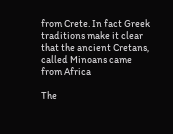from Crete. In fact Greek traditions make it clear that the ancient Cretans, called Minoans came from Africa

The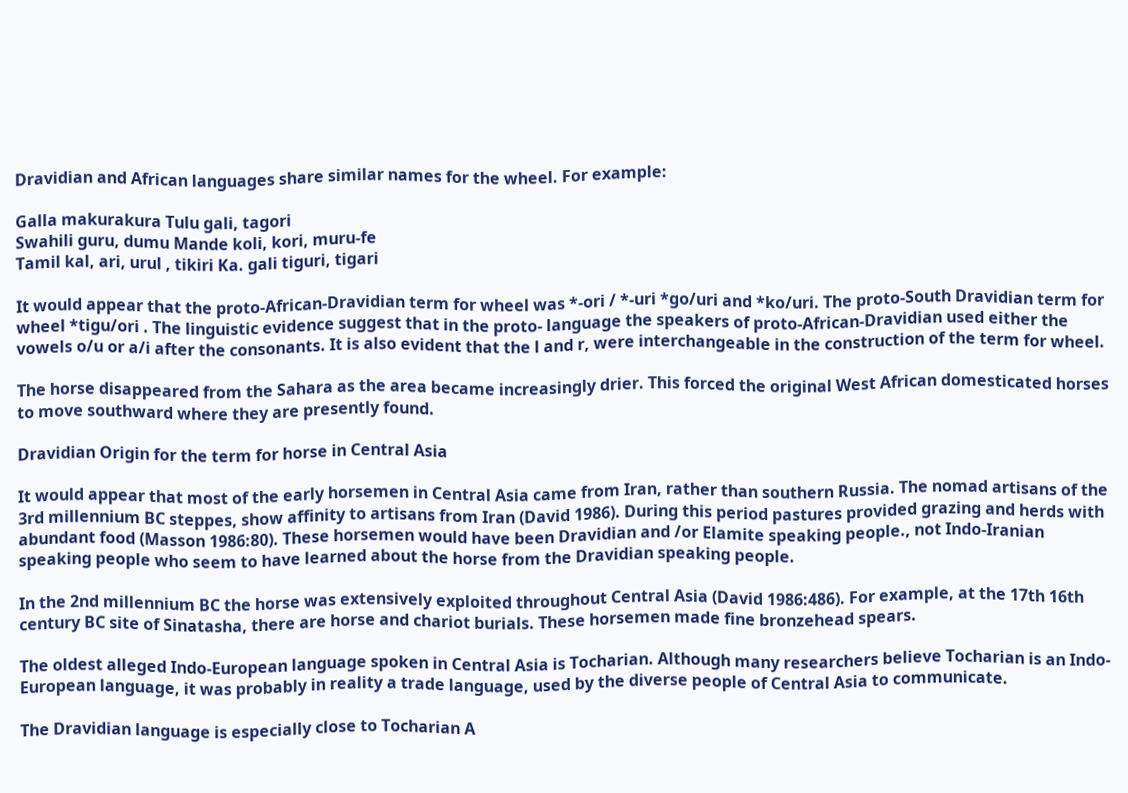Dravidian and African languages share similar names for the wheel. For example:

Galla makurakura Tulu gali, tagori
Swahili guru, dumu Mande koli, kori, muru-fe
Tamil kal, ari, urul , tikiri Ka. gali tiguri, tigari

It would appear that the proto-African-Dravidian term for wheel was *-ori / *-uri *go/uri and *ko/uri. The proto-South Dravidian term for wheel *tigu/ori . The linguistic evidence suggest that in the proto- language the speakers of proto-African-Dravidian used either the vowels o/u or a/i after the consonants. It is also evident that the l and r, were interchangeable in the construction of the term for wheel.

The horse disappeared from the Sahara as the area became increasingly drier. This forced the original West African domesticated horses to move southward where they are presently found.

Dravidian Origin for the term for horse in Central Asia

It would appear that most of the early horsemen in Central Asia came from Iran, rather than southern Russia. The nomad artisans of the 3rd millennium BC steppes, show affinity to artisans from Iran (David 1986). During this period pastures provided grazing and herds with abundant food (Masson 1986:80). These horsemen would have been Dravidian and /or Elamite speaking people., not Indo-Iranian speaking people who seem to have learned about the horse from the Dravidian speaking people.

In the 2nd millennium BC the horse was extensively exploited throughout Central Asia (David 1986:486). For example, at the 17th 16th century BC site of Sinatasha, there are horse and chariot burials. These horsemen made fine bronzehead spears.

The oldest alleged Indo-European language spoken in Central Asia is Tocharian. Although many researchers believe Tocharian is an Indo-European language, it was probably in reality a trade language, used by the diverse people of Central Asia to communicate.

The Dravidian language is especially close to Tocharian A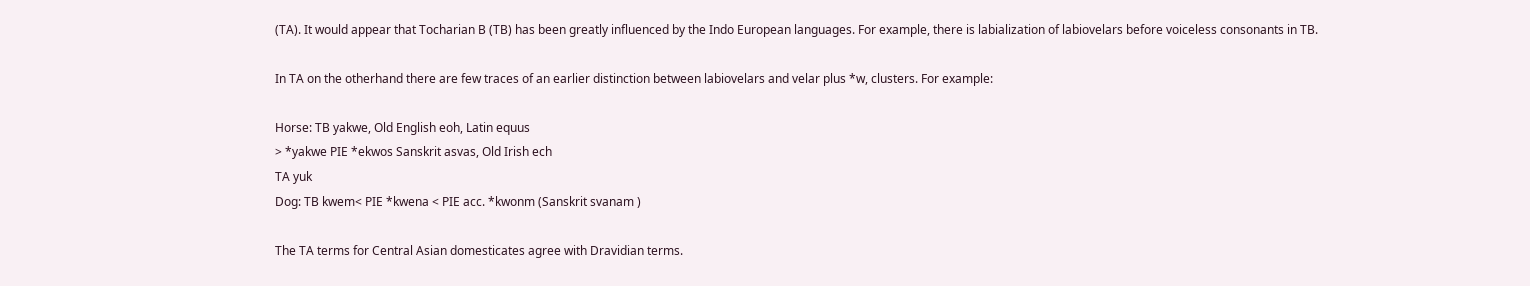(TA). It would appear that Tocharian B (TB) has been greatly influenced by the Indo European languages. For example, there is labialization of labiovelars before voiceless consonants in TB.

In TA on the otherhand there are few traces of an earlier distinction between labiovelars and velar plus *w, clusters. For example:

Horse: TB yakwe, Old English eoh, Latin equus
> *yakwe PIE *ekwos Sanskrit asvas, Old Irish ech
TA yuk
Dog: TB kwem< PIE *kwena < PIE acc. *kwonm (Sanskrit svanam )

The TA terms for Central Asian domesticates agree with Dravidian terms.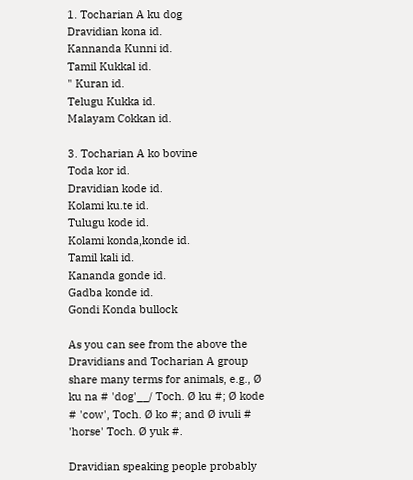1. Tocharian A ku dog
Dravidian kona id.
Kannanda Kunni id.
Tamil Kukkal id.
" Kuran id.
Telugu Kukka id.
Malayam Cokkan id.

3. Tocharian A ko bovine
Toda kor id.
Dravidian kode id.
Kolami ku.te id.
Tulugu kode id.
Kolami konda,konde id.
Tamil kali id.
Kananda gonde id.
Gadba konde id.
Gondi Konda bullock

As you can see from the above the Dravidians and Tocharian A group share many terms for animals, e.g., Ø ku na # 'dog'__/ Toch. Ø ku #; Ø kode # 'cow', Toch. Ø ko #; and Ø ivuli # 'horse' Toch. Ø yuk #.

Dravidian speaking people probably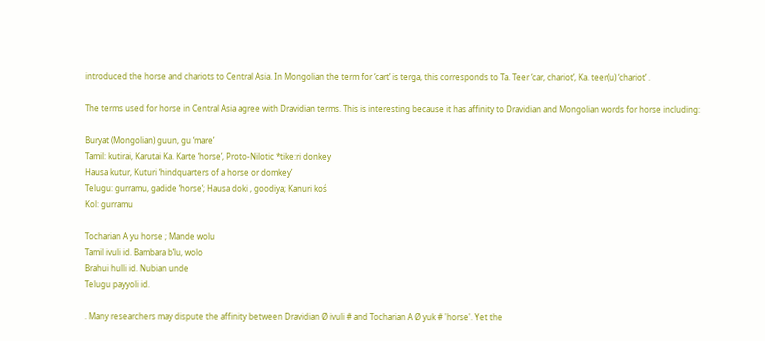introduced the horse and chariots to Central Asia. In Mongolian the term for ‘cart’ is terga, this corresponds to Ta. Teer ‘car, chariot’, Ka. teer(u) ‘chariot’ .

The terms used for horse in Central Asia agree with Dravidian terms. This is interesting because it has affinity to Dravidian and Mongolian words for horse including:

Buryat (Mongolian) guun, gu ‘mare’
Tamil: kutirai, Karutai Ka. Karte ‘horse’, Proto-Nilotic *tike:ri donkey
Hausa kutur, Kuturi ‘hindquarters of a horse or domkey’
Telugu: gurramu, gadide ‘horse’; Hausa doki , goodiya; Kanuri koś
Kol: gurramu

Tocharian A yu horse ; Mande wolu
Tamil ivuli id. Bambara b’lu, wolo
Brahui hulli id. Nubian unde
Telugu payyoli id.

. Many researchers may dispute the affinity between Dravidian Ø ivuli # and Tocharian A Ø yuk # 'horse'. Yet the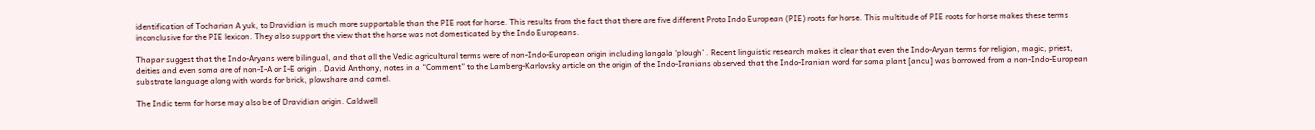identification of Tocharian A yuk, to Dravidian is much more supportable than the PIE root for horse. This results from the fact that there are five different Proto Indo European (PIE) roots for horse. This multitude of PIE roots for horse makes these terms inconclusive for the PIE lexicon. They also support the view that the horse was not domesticated by the Indo Europeans.

Thapar suggest that the Indo-Aryans were bilingual, and that all the Vedic agricultural terms were of non-Indo-European origin including langala ‘plough’ . Recent linguistic research makes it clear that even the Indo-Aryan terms for religion, magic, priest, deities and even soma are of non-I-A or I-E origin . David Anthony, notes in a “Comment” to the Lamberg-Karlovsky article on the origin of the Indo-Iranians observed that the Indo-Iranian word for soma plant [ancu] was borrowed from a non-Indo-European substrate language along with words for brick, plowshare and camel.

The Indic term for horse may also be of Dravidian origin. Caldwell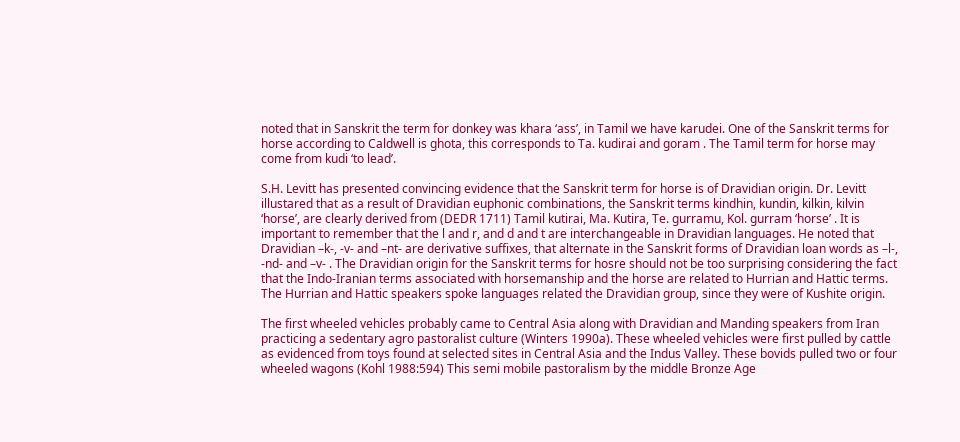noted that in Sanskrit the term for donkey was khara ‘ass’, in Tamil we have karudei. One of the Sanskrit terms for horse according to Caldwell is ghota, this corresponds to Ta. kudirai and goram . The Tamil term for horse may come from kudi ‘to lead’.

S.H. Levitt has presented convincing evidence that the Sanskrit term for horse is of Dravidian origin. Dr. Levitt illustared that as a result of Dravidian euphonic combinations, the Sanskrit terms kindhin, kundin, kilkin, kilvin ‘horse’, are clearly derived from (DEDR 1711) Tamil kutirai, Ma. Kutira, Te. gurramu, Kol. gurram ‘horse’ . It is important to remember that the l and r, and d and t are interchangeable in Dravidian languages. He noted that Dravidian –k-, -v- and –nt- are derivative suffixes, that alternate in the Sanskrit forms of Dravidian loan words as –l-, -nd- and –v- . The Dravidian origin for the Sanskrit terms for hosre should not be too surprising considering the fact that the Indo-Iranian terms associated with horsemanship and the horse are related to Hurrian and Hattic terms. The Hurrian and Hattic speakers spoke languages related the Dravidian group, since they were of Kushite origin.

The first wheeled vehicles probably came to Central Asia along with Dravidian and Manding speakers from Iran practicing a sedentary agro pastoralist culture (Winters 1990a). These wheeled vehicles were first pulled by cattle as evidenced from toys found at selected sites in Central Asia and the Indus Valley. These bovids pulled two or four wheeled wagons (Kohl 1988:594) This semi mobile pastoralism by the middle Bronze Age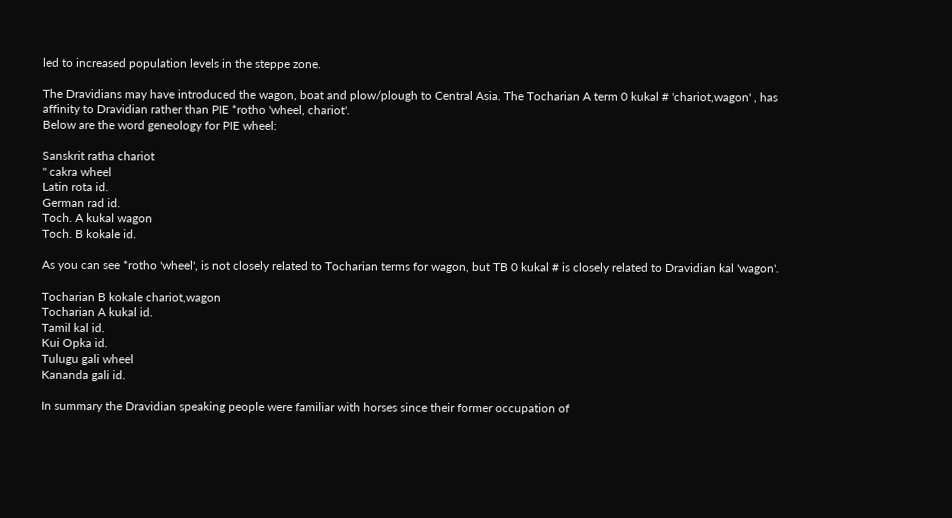led to increased population levels in the steppe zone.

The Dravidians may have introduced the wagon, boat and plow/plough to Central Asia. The Tocharian A term 0 kukal # 'chariot,wagon' , has affinity to Dravidian rather than PIE *rotho 'wheel, chariot'.
Below are the word geneology for PIE wheel:

Sanskrit ratha chariot
" cakra wheel
Latin rota id.
German rad id.
Toch. A kukal wagon
Toch. B kokale id.

As you can see *rotho 'wheel', is not closely related to Tocharian terms for wagon, but TB 0 kukal # is closely related to Dravidian kal 'wagon'.

Tocharian B kokale chariot,wagon
Tocharian A kukal id.
Tamil kal id.
Kui Opka id.
Tulugu gali wheel
Kananda gali id.

In summary the Dravidian speaking people were familiar with horses since their former occupation of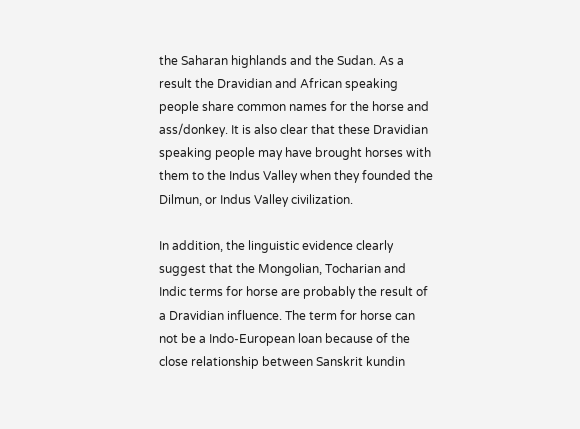the Saharan highlands and the Sudan. As a result the Dravidian and African speaking people share common names for the horse and ass/donkey. It is also clear that these Dravidian speaking people may have brought horses with them to the Indus Valley when they founded the Dilmun, or Indus Valley civilization.

In addition, the linguistic evidence clearly suggest that the Mongolian, Tocharian and Indic terms for horse are probably the result of a Dravidian influence. The term for horse can not be a Indo-European loan because of the close relationship between Sanskrit kundin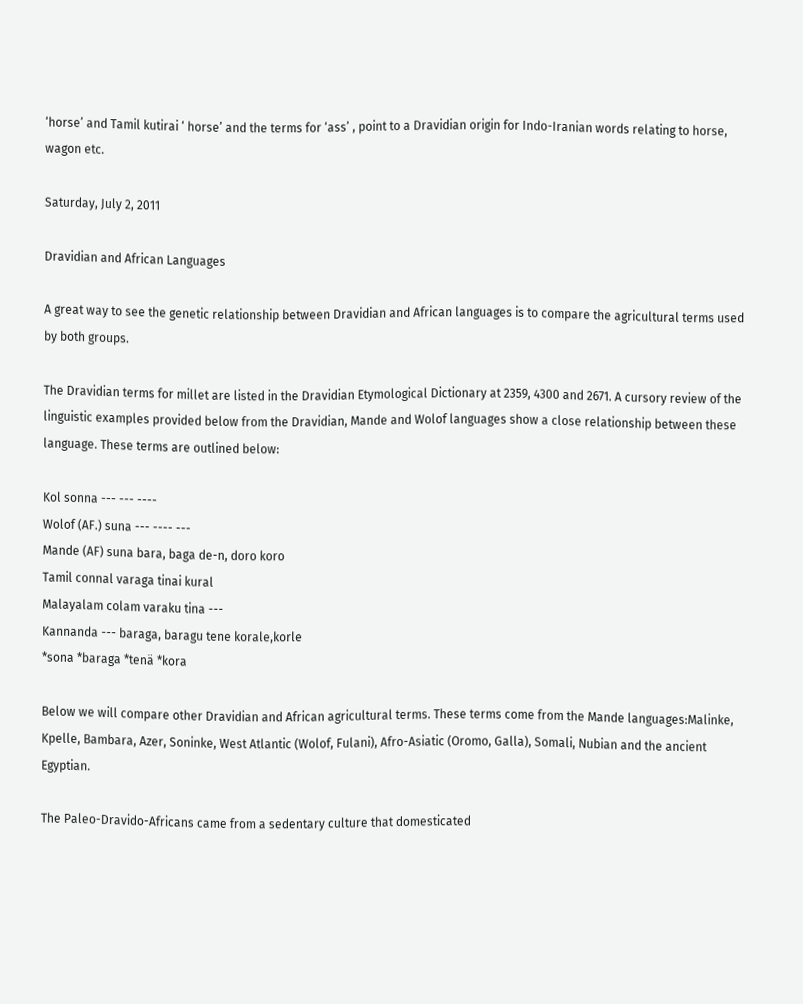‘horse’ and Tamil kutirai ‘ horse’ and the terms for ‘ass’ , point to a Dravidian origin for Indo-Iranian words relating to horse, wagon etc.

Saturday, July 2, 2011

Dravidian and African Languages

A great way to see the genetic relationship between Dravidian and African languages is to compare the agricultural terms used by both groups.

The Dravidian terms for millet are listed in the Dravidian Etymological Dictionary at 2359, 4300 and 2671. A cursory review of the linguistic examples provided below from the Dravidian, Mande and Wolof languages show a close relationship between these language. These terms are outlined below:

Kol sonna --- --- ----
Wolof (AF.) suna --- ---- ---
Mande (AF) suna bara, baga de-n, doro koro
Tamil connal varaga tinai kural
Malayalam colam varaku tina ---
Kannanda --- baraga, baragu tene korale,korle
*sona *baraga *tenä *kora

Below we will compare other Dravidian and African agricultural terms. These terms come from the Mande languages:Malinke, Kpelle, Bambara, Azer, Soninke, West Atlantic (Wolof, Fulani), Afro-Asiatic (Oromo, Galla), Somali, Nubian and the ancient Egyptian.

The Paleo-Dravido-Africans came from a sedentary culture that domesticated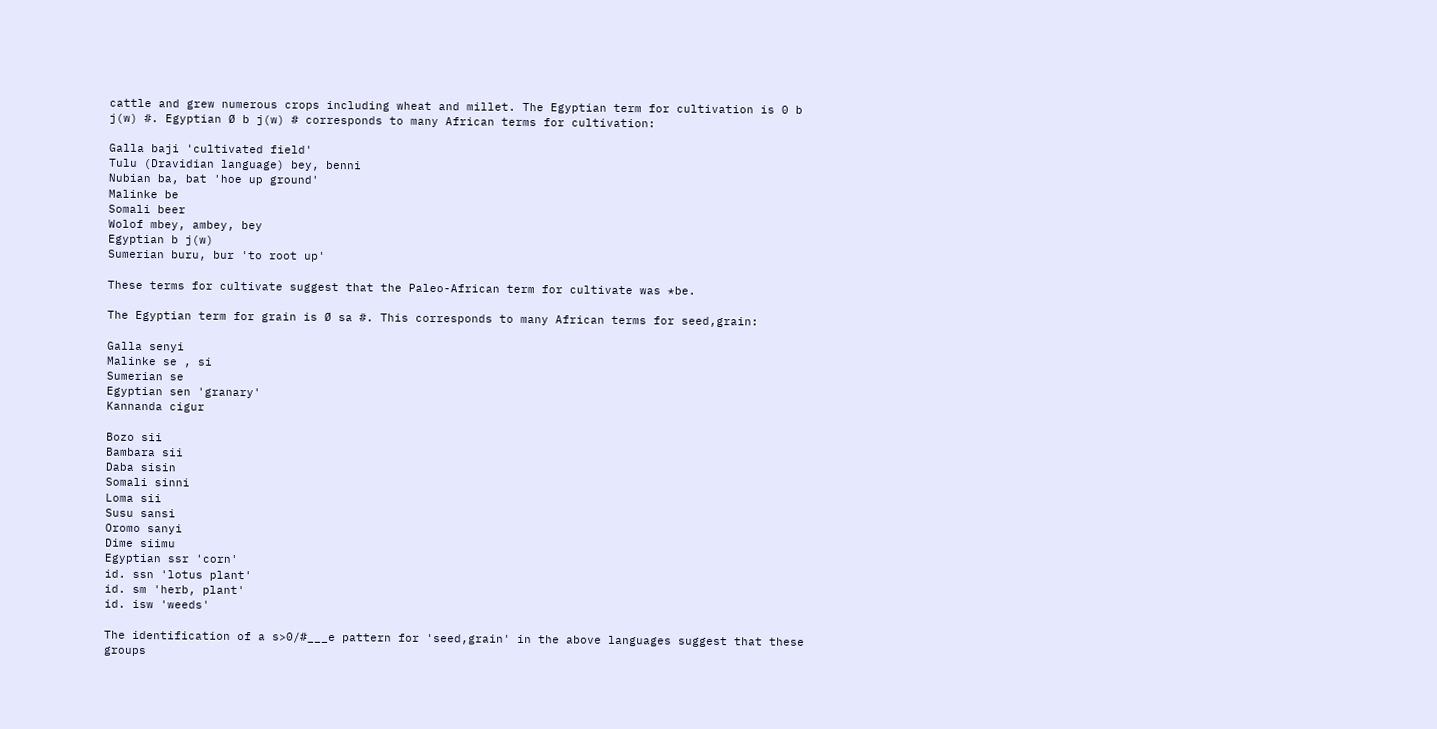cattle and grew numerous crops including wheat and millet. The Egyptian term for cultivation is 0 b j(w) #. Egyptian Ø b j(w) # corresponds to many African terms for cultivation:

Galla baji 'cultivated field'
Tulu (Dravidian language) bey, benni
Nubian ba, bat 'hoe up ground'
Malinke be
Somali beer
Wolof mbey, ambey, bey
Egyptian b j(w)
Sumerian buru, bur 'to root up'

These terms for cultivate suggest that the Paleo-African term for cultivate was *be.

The Egyptian term for grain is Ø sa #. This corresponds to many African terms for seed,grain:

Galla senyi
Malinke se , si
Sumerian se
Egyptian sen 'granary'
Kannanda cigur

Bozo sii
Bambara sii
Daba sisin
Somali sinni
Loma sii
Susu sansi
Oromo sanyi
Dime siimu
Egyptian ssr 'corn'
id. ssn 'lotus plant'
id. sm 'herb, plant'
id. isw 'weeds'

The identification of a s>0/#___e pattern for 'seed,grain' in the above languages suggest that these groups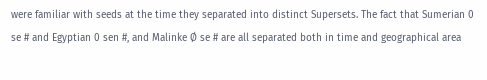were familiar with seeds at the time they separated into distinct Supersets. The fact that Sumerian 0 se # and Egyptian 0 sen #, and Malinke Ø se # are all separated both in time and geographical area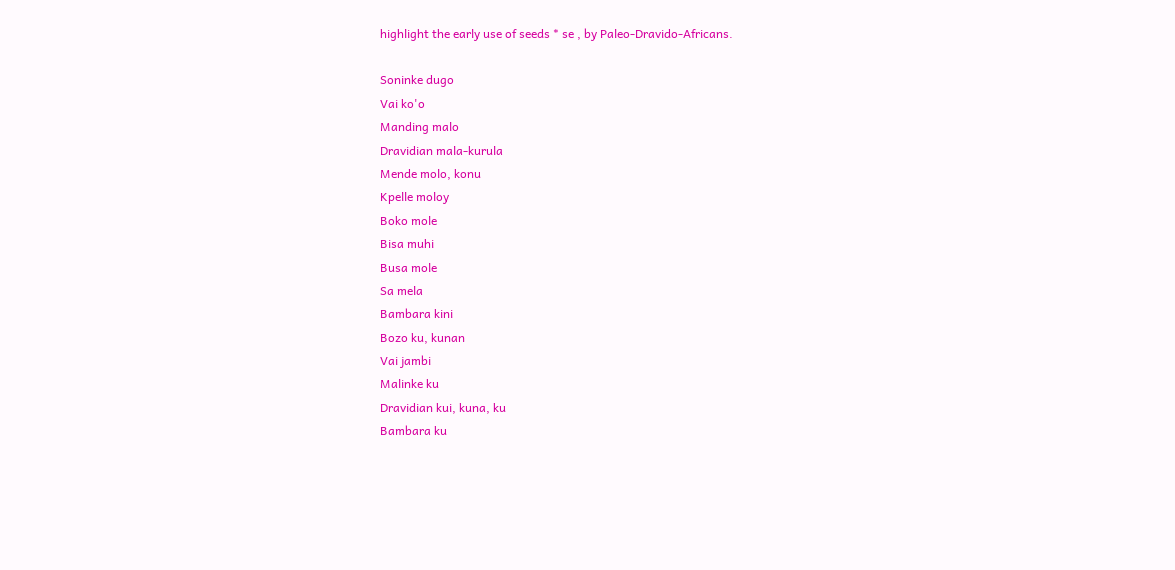highlight the early use of seeds * se , by Paleo-Dravido-Africans.

Soninke dugo
Vai ko'o
Manding malo
Dravidian mala-kurula
Mende molo, konu
Kpelle moloy
Boko mole
Bisa muhi
Busa mole
Sa mela
Bambara kini
Bozo ku, kunan
Vai jambi
Malinke ku
Dravidian kui, kuna, ku
Bambara ku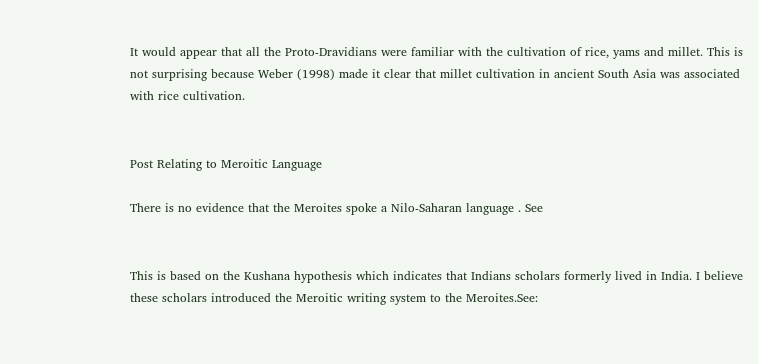It would appear that all the Proto-Dravidians were familiar with the cultivation of rice, yams and millet. This is not surprising because Weber (1998) made it clear that millet cultivation in ancient South Asia was associated with rice cultivation.


Post Relating to Meroitic Language

There is no evidence that the Meroites spoke a Nilo-Saharan language . See


This is based on the Kushana hypothesis which indicates that Indians scholars formerly lived in India. I believe these scholars introduced the Meroitic writing system to the Meroites.See: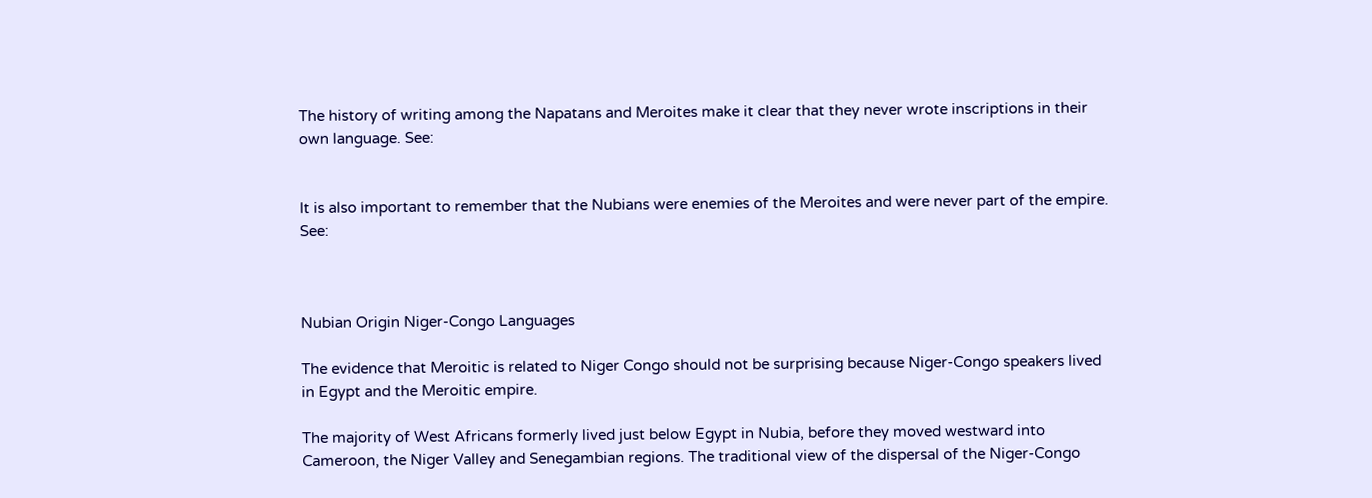The history of writing among the Napatans and Meroites make it clear that they never wrote inscriptions in their own language. See:


It is also important to remember that the Nubians were enemies of the Meroites and were never part of the empire. See:



Nubian Origin Niger-Congo Languages

The evidence that Meroitic is related to Niger Congo should not be surprising because Niger-Congo speakers lived in Egypt and the Meroitic empire.

The majority of West Africans formerly lived just below Egypt in Nubia, before they moved westward into Cameroon, the Niger Valley and Senegambian regions. The traditional view of the dispersal of the Niger-Congo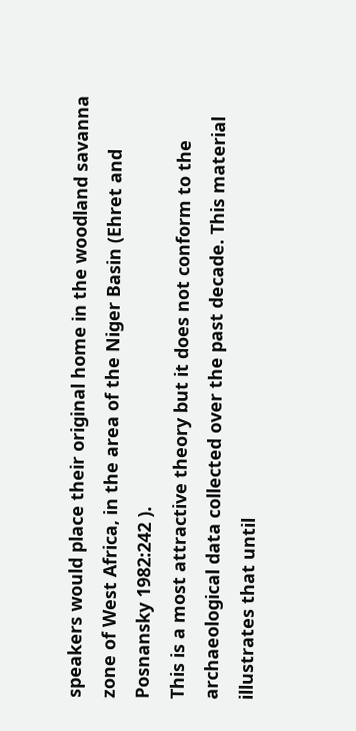speakers would place their original home in the woodland savanna zone of West Africa, in the area of the Niger Basin (Ehret and Posnansky 1982:242 ).
This is a most attractive theory but it does not conform to the archaeological data collected over the past decade. This material illustrates that until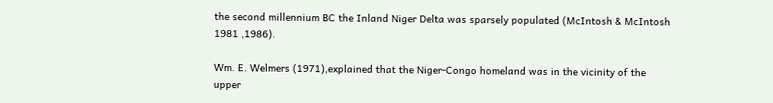the second millennium BC the Inland Niger Delta was sparsely populated (McIntosh & McIntosh 1981 ,1986).

Wm. E. Welmers (1971),explained that the Niger-Congo homeland was in the vicinity of the upper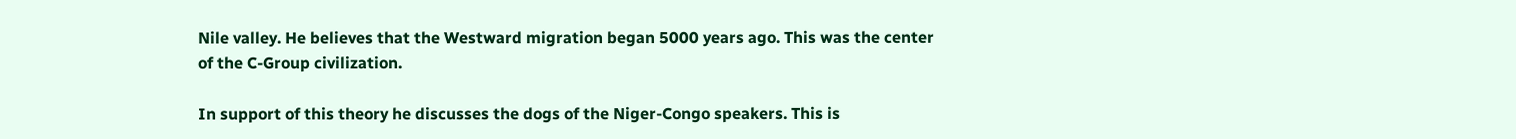Nile valley. He believes that the Westward migration began 5000 years ago. This was the center of the C-Group civilization.

In support of this theory he discusses the dogs of the Niger-Congo speakers. This is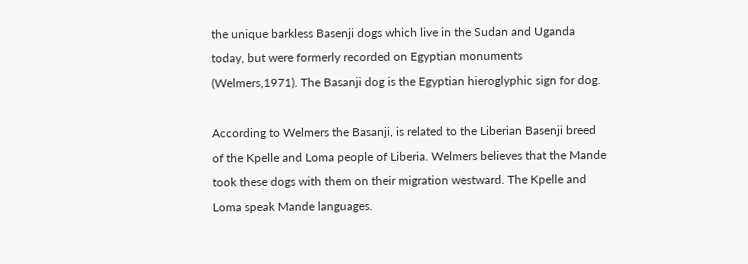the unique barkless Basenji dogs which live in the Sudan and Uganda today, but were formerly recorded on Egyptian monuments (Welmers,1971). The Basanji dog is the Egyptian hieroglyphic sign for dog.

According to Welmers the Basanji, is related to the Liberian Basenji breed of the Kpelle and Loma people of Liberia. Welmers believes that the Mande took these dogs with them on their migration westward. The Kpelle and Loma speak Mande languages.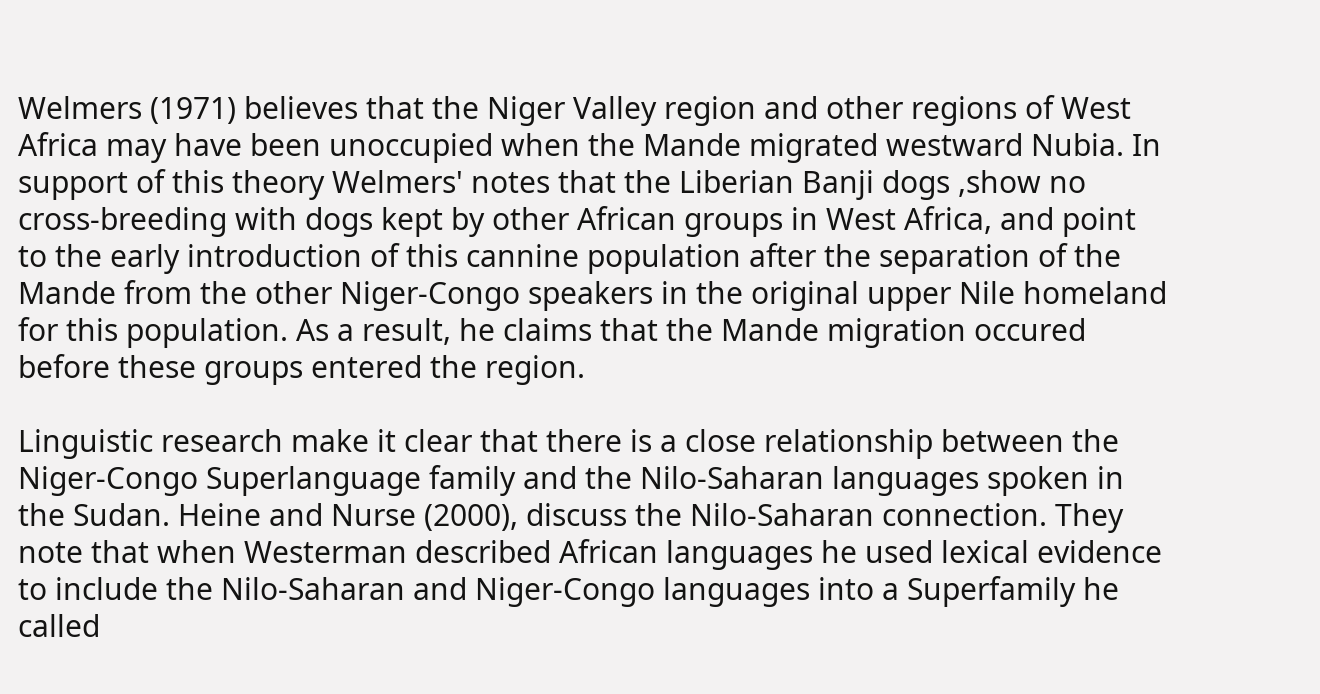Welmers (1971) believes that the Niger Valley region and other regions of West Africa may have been unoccupied when the Mande migrated westward Nubia. In support of this theory Welmers' notes that the Liberian Banji dogs ,show no cross-breeding with dogs kept by other African groups in West Africa, and point to the early introduction of this cannine population after the separation of the Mande from the other Niger-Congo speakers in the original upper Nile homeland for this population. As a result, he claims that the Mande migration occured before these groups entered the region.

Linguistic research make it clear that there is a close relationship between the Niger-Congo Superlanguage family and the Nilo-Saharan languages spoken in the Sudan. Heine and Nurse (2000), discuss the Nilo-Saharan connection. They note that when Westerman described African languages he used lexical evidence to include the Nilo-Saharan and Niger-Congo languages into a Superfamily he called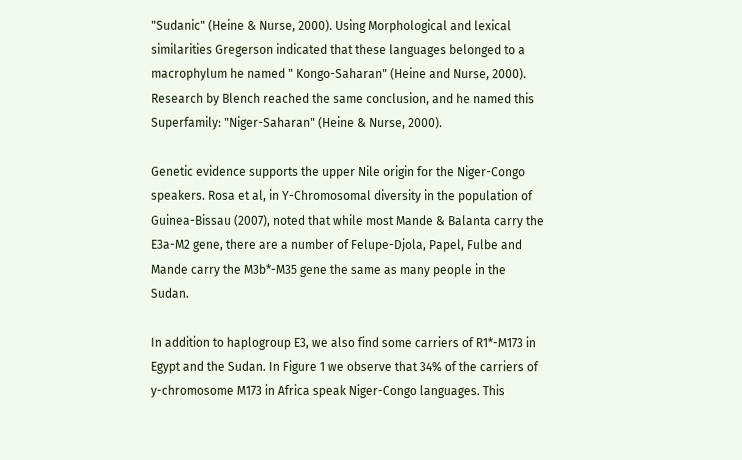"Sudanic" (Heine & Nurse, 2000). Using Morphological and lexical similarities Gregerson indicated that these languages belonged to a macrophylum he named " Kongo-Saharan" (Heine and Nurse, 2000). Research by Blench reached the same conclusion, and he named this Superfamily: "Niger-Saharan" (Heine & Nurse, 2000).

Genetic evidence supports the upper Nile origin for the Niger-Congo speakers. Rosa et al, in Y-Chromosomal diversity in the population of Guinea-Bissau (2007), noted that while most Mande & Balanta carry the E3a-M2 gene, there are a number of Felupe-Djola, Papel, Fulbe and Mande carry the M3b*-M35 gene the same as many people in the Sudan.

In addition to haplogroup E3, we also find some carriers of R1*-M173 in Egypt and the Sudan. In Figure 1 we observe that 34% of the carriers of y-chromosome M173 in Africa speak Niger-Congo languages. This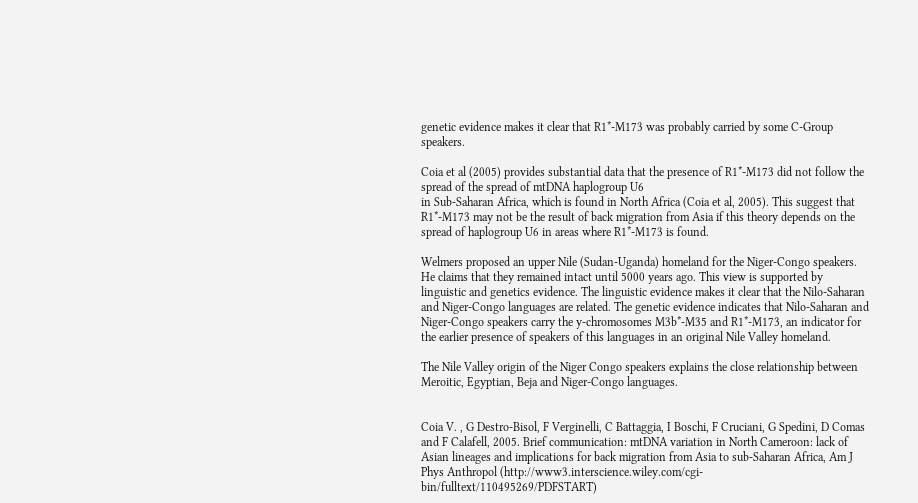genetic evidence makes it clear that R1*-M173 was probably carried by some C-Group speakers.

Coia et al (2005) provides substantial data that the presence of R1*-M173 did not follow the spread of the spread of mtDNA haplogroup U6
in Sub-Saharan Africa, which is found in North Africa (Coia et al, 2005). This suggest that R1*-M173 may not be the result of back migration from Asia if this theory depends on the spread of haplogroup U6 in areas where R1*-M173 is found.

Welmers proposed an upper Nile (Sudan-Uganda) homeland for the Niger-Congo speakers. He claims that they remained intact until 5000 years ago. This view is supported by linguistic and genetics evidence. The linguistic evidence makes it clear that the Nilo-Saharan and Niger-Congo languages are related. The genetic evidence indicates that Nilo-Saharan and Niger-Congo speakers carry the y-chromosomes M3b*-M35 and R1*-M173, an indicator for the earlier presence of speakers of this languages in an original Nile Valley homeland.

The Nile Valley origin of the Niger Congo speakers explains the close relationship between Meroitic, Egyptian, Beja and Niger-Congo languages.


Coia V. , G Destro-Bisol, F Verginelli, C Battaggia, I Boschi, F Cruciani, G Spedini, D Comas and F Calafell, 2005. Brief communication: mtDNA variation in North Cameroon: lack of Asian lineages and implications for back migration from Asia to sub-Saharan Africa, Am J Phys Anthropol (http://www3.interscience.wiley.com/cgi-bin/fulltext/110495269/PDFSTART)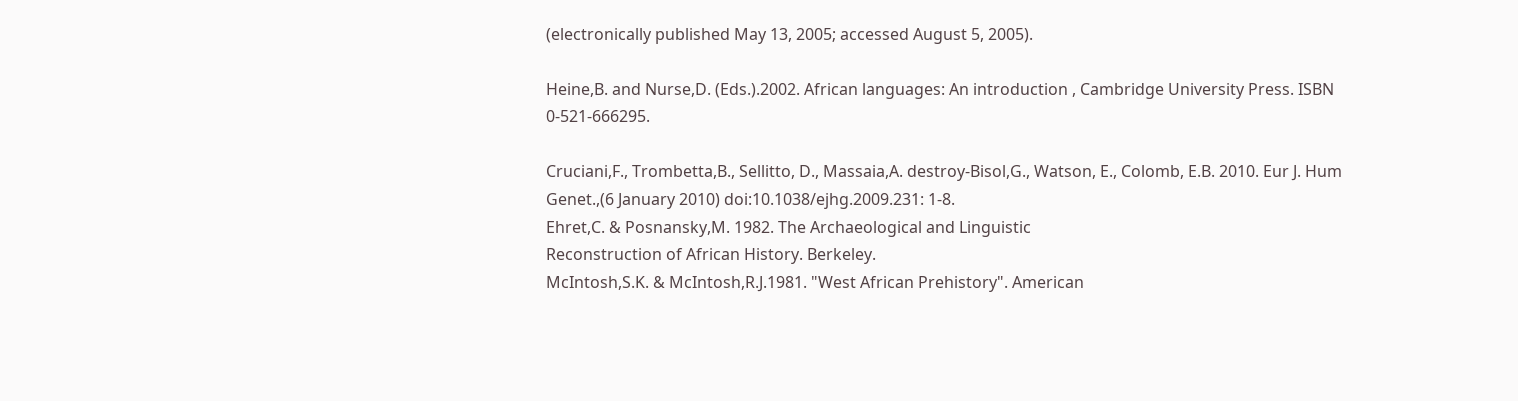(electronically published May 13, 2005; accessed August 5, 2005).

Heine,B. and Nurse,D. (Eds.).2002. African languages: An introduction , Cambridge University Press. ISBN 0-521-666295.

Cruciani,F., Trombetta,B., Sellitto, D., Massaia,A. destroy-Bisol,G., Watson, E., Colomb, E.B. 2010. Eur J. Hum Genet.,(6 January 2010) doi:10.1038/ejhg.2009.231: 1-8.
Ehret,C. & Posnansky,M. 1982. The Archaeological and Linguistic
Reconstruction of African History. Berkeley.
McIntosh,S.K. & McIntosh,R.J.1981. "West African Prehistory". American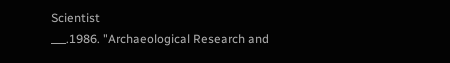Scientist
___.1986. "Archaeological Research and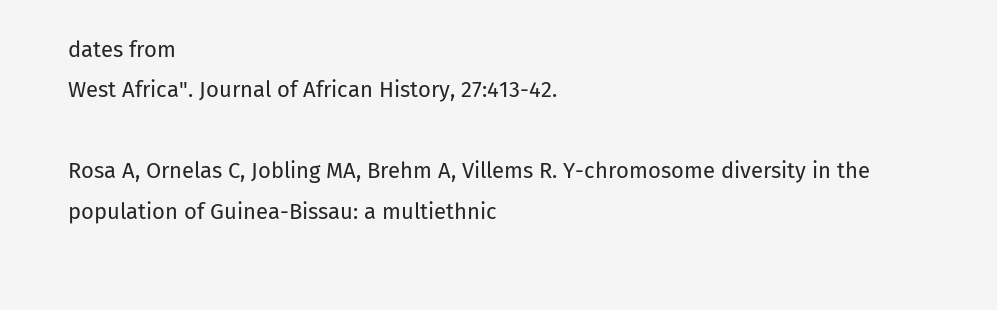dates from
West Africa". Journal of African History, 27:413-42.

Rosa A, Ornelas C, Jobling MA, Brehm A, Villems R. Y-chromosome diversity in the population of Guinea-Bissau: a multiethnic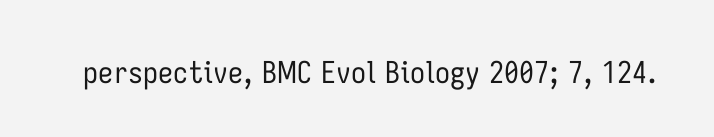perspective, BMC Evol Biology 2007; 7, 124.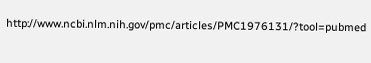http://www.ncbi.nlm.nih.gov/pmc/articles/PMC1976131/?tool=pubmed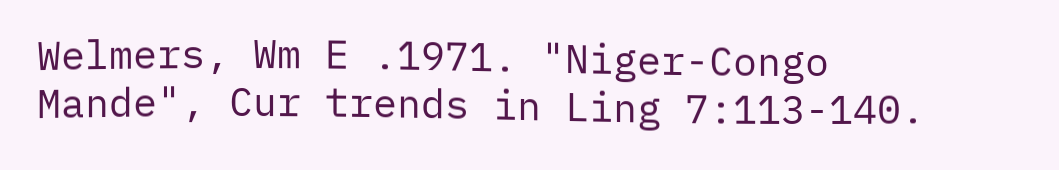Welmers, Wm E .1971. "Niger-Congo Mande", Cur trends in Ling 7:113-140.